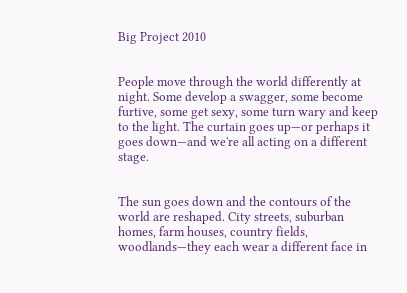Big Project 2010


People move through the world differently at night. Some develop a swagger, some become furtive, some get sexy, some turn wary and keep to the light. The curtain goes up—or perhaps it goes down—and we're all acting on a different stage.


The sun goes down and the contours of the world are reshaped. City streets, suburban homes, farm houses, country fields, woodlands—they each wear a different face in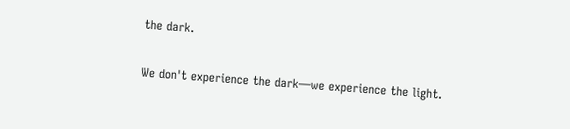the dark.


We don't experience the dark—we experience the light.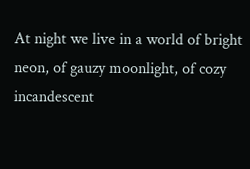At night we live in a world of bright neon, of gauzy moonlight, of cozy incandescent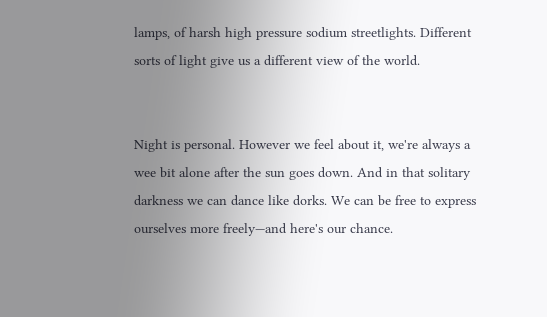lamps, of harsh high pressure sodium streetlights. Different sorts of light give us a different view of the world.


Night is personal. However we feel about it, we're always a wee bit alone after the sun goes down. And in that solitary darkness we can dance like dorks. We can be free to express ourselves more freely—and here's our chance.